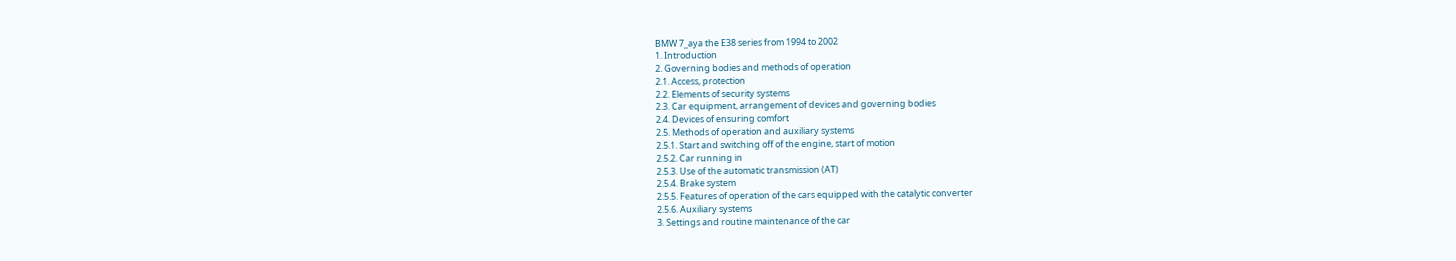BMW 7_aya the E38 series from 1994 to 2002
1. Introduction
2. Governing bodies and methods of operation
2.1. Access, protection
2.2. Elements of security systems
2.3. Car equipment, arrangement of devices and governing bodies
2.4. Devices of ensuring comfort
2.5. Methods of operation and auxiliary systems
2.5.1. Start and switching off of the engine, start of motion
2.5.2. Car running in
2.5.3. Use of the automatic transmission (AT)
2.5.4. Brake system
2.5.5. Features of operation of the cars equipped with the catalytic converter
2.5.6. Auxiliary systems
3. Settings and routine maintenance of the car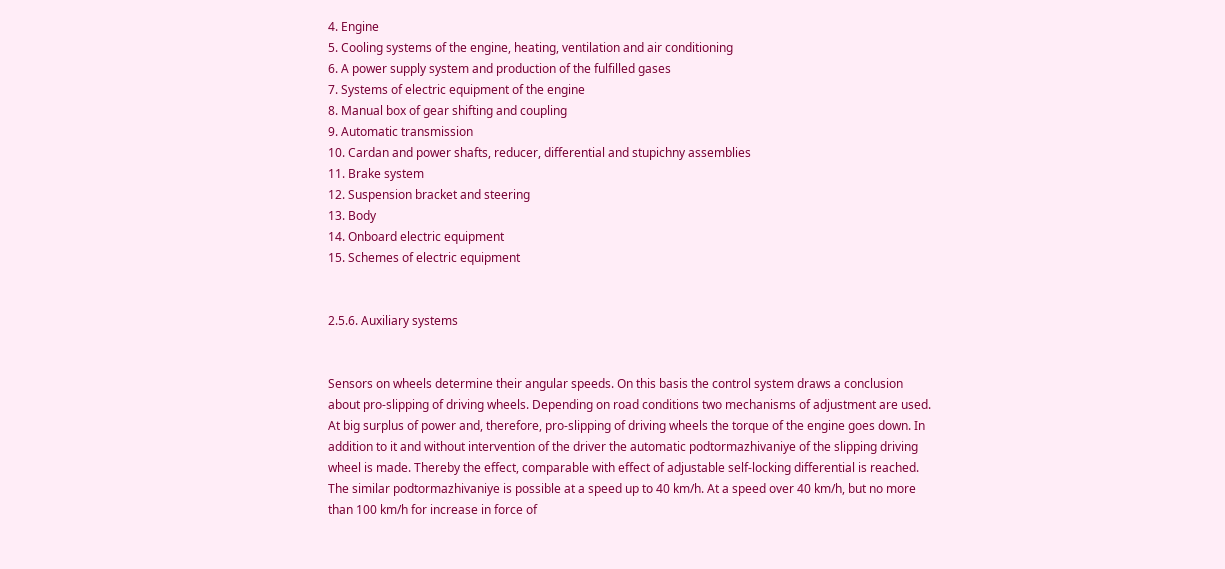4. Engine
5. Cooling systems of the engine, heating, ventilation and air conditioning
6. A power supply system and production of the fulfilled gases
7. Systems of electric equipment of the engine
8. Manual box of gear shifting and coupling
9. Automatic transmission
10. Cardan and power shafts, reducer, differential and stupichny assemblies
11. Brake system
12. Suspension bracket and steering
13. Body
14. Onboard electric equipment
15. Schemes of electric equipment


2.5.6. Auxiliary systems


Sensors on wheels determine their angular speeds. On this basis the control system draws a conclusion about pro-slipping of driving wheels. Depending on road conditions two mechanisms of adjustment are used. At big surplus of power and, therefore, pro-slipping of driving wheels the torque of the engine goes down. In addition to it and without intervention of the driver the automatic podtormazhivaniye of the slipping driving wheel is made. Thereby the effect, comparable with effect of adjustable self-locking differential is reached. The similar podtormazhivaniye is possible at a speed up to 40 km/h. At a speed over 40 km/h, but no more than 100 km/h for increase in force of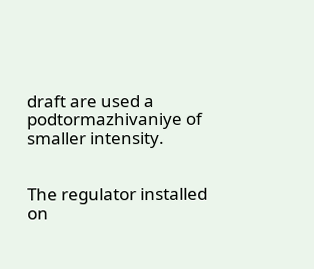draft are used a podtormazhivaniye of smaller intensity.


The regulator installed on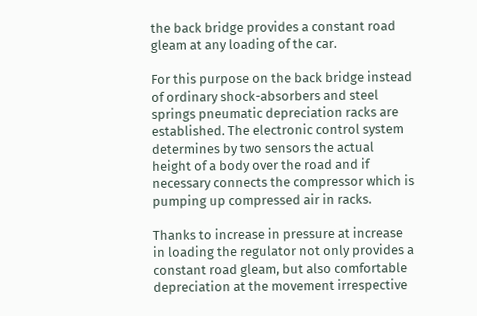the back bridge provides a constant road gleam at any loading of the car.

For this purpose on the back bridge instead of ordinary shock-absorbers and steel springs pneumatic depreciation racks are established. The electronic control system determines by two sensors the actual height of a body over the road and if necessary connects the compressor which is pumping up compressed air in racks.

Thanks to increase in pressure at increase in loading the regulator not only provides a constant road gleam, but also comfortable depreciation at the movement irrespective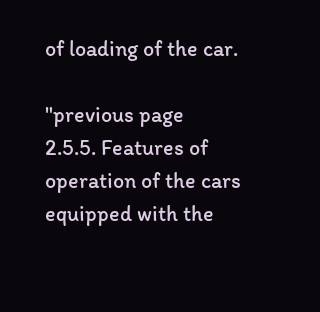of loading of the car.

"previous page
2.5.5. Features of operation of the cars equipped with the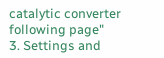catalytic converter
following page"
3. Settings and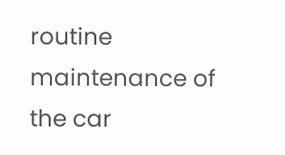routine maintenance of the car